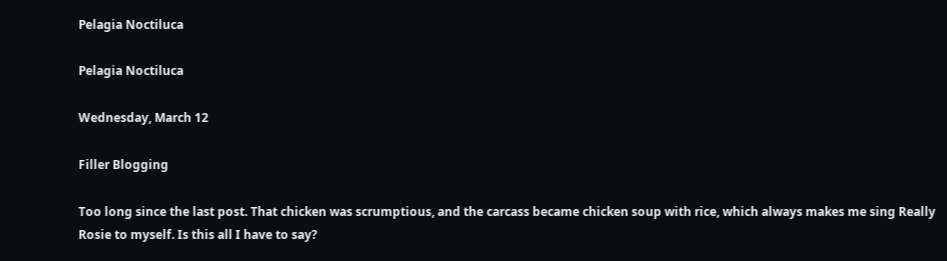Pelagia Noctiluca

Pelagia Noctiluca

Wednesday, March 12

Filler Blogging

Too long since the last post. That chicken was scrumptious, and the carcass became chicken soup with rice, which always makes me sing Really Rosie to myself. Is this all I have to say?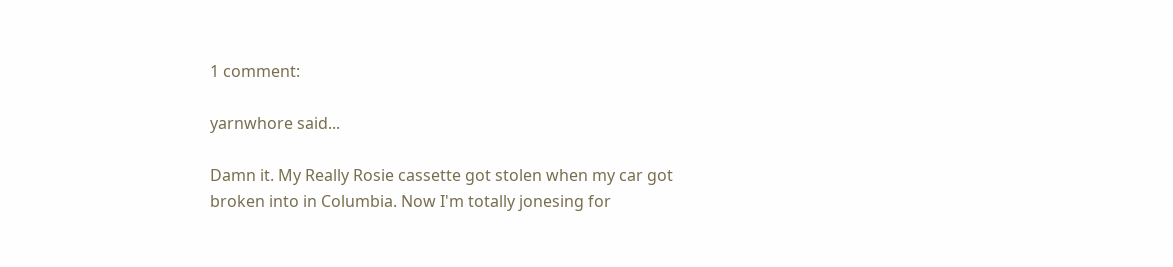1 comment:

yarnwhore said...

Damn it. My Really Rosie cassette got stolen when my car got broken into in Columbia. Now I'm totally jonesing for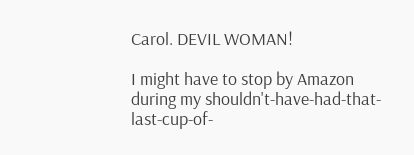Carol. DEVIL WOMAN!

I might have to stop by Amazon during my shouldn't-have-had-that-last-cup-of-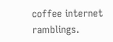coffee internet ramblings.